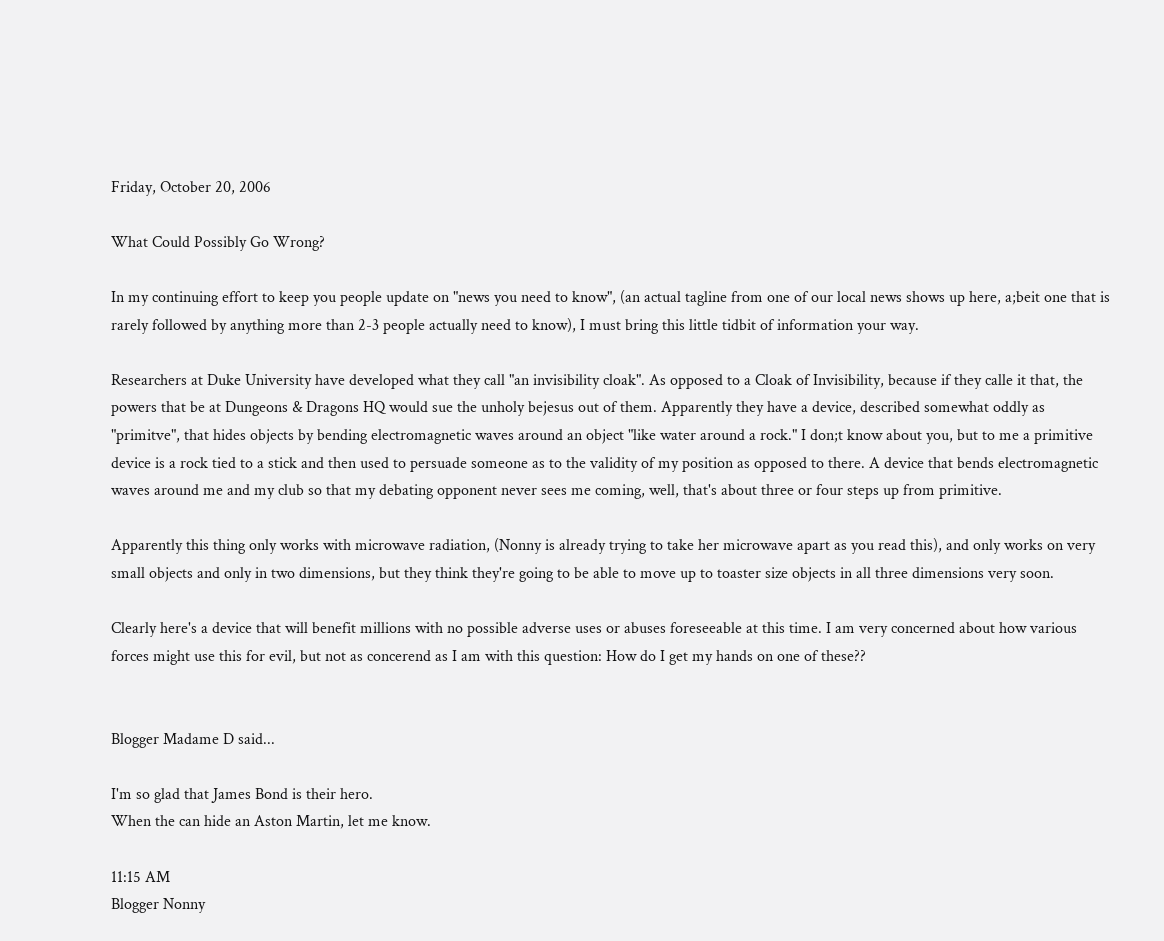Friday, October 20, 2006

What Could Possibly Go Wrong?

In my continuing effort to keep you people update on "news you need to know", (an actual tagline from one of our local news shows up here, a;beit one that is rarely followed by anything more than 2-3 people actually need to know), I must bring this little tidbit of information your way.

Researchers at Duke University have developed what they call "an invisibility cloak". As opposed to a Cloak of Invisibility, because if they calle it that, the powers that be at Dungeons & Dragons HQ would sue the unholy bejesus out of them. Apparently they have a device, described somewhat oddly as "primitve", that hides objects by bending electromagnetic waves around an object "like water around a rock." I don;t know about you, but to me a primitive device is a rock tied to a stick and then used to persuade someone as to the validity of my position as opposed to there. A device that bends electromagnetic waves around me and my club so that my debating opponent never sees me coming, well, that's about three or four steps up from primitive.

Apparently this thing only works with microwave radiation, (Nonny is already trying to take her microwave apart as you read this), and only works on very small objects and only in two dimensions, but they think they're going to be able to move up to toaster size objects in all three dimensions very soon.

Clearly here's a device that will benefit millions with no possible adverse uses or abuses foreseeable at this time. I am very concerned about how various forces might use this for evil, but not as concerend as I am with this question: How do I get my hands on one of these??


Blogger Madame D said...

I'm so glad that James Bond is their hero.
When the can hide an Aston Martin, let me know.

11:15 AM
Blogger Nonny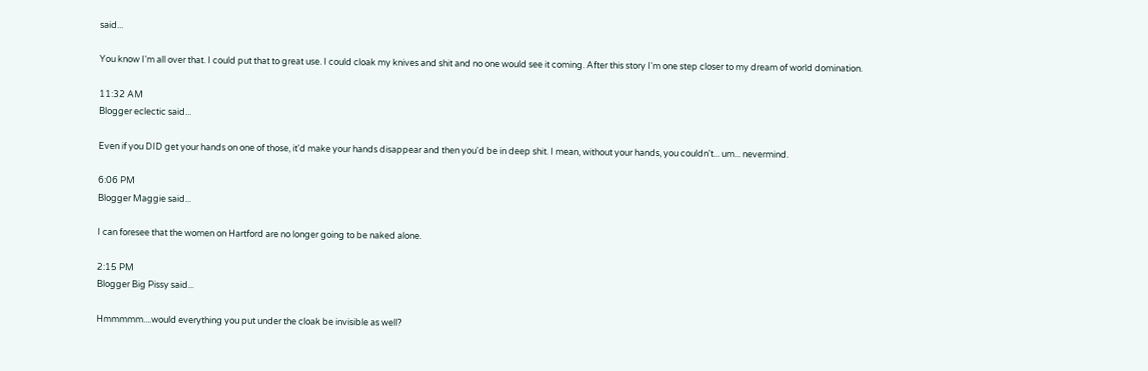said...

You know I'm all over that. I could put that to great use. I could cloak my knives and shit and no one would see it coming. After this story I'm one step closer to my dream of world domination.

11:32 AM
Blogger eclectic said...

Even if you DID get your hands on one of those, it'd make your hands disappear and then you'd be in deep shit. I mean, without your hands, you couldn't... um... nevermind.

6:06 PM
Blogger Maggie said...

I can foresee that the women on Hartford are no longer going to be naked alone.

2:15 PM
Blogger Big Pissy said...

Hmmmmm....would everything you put under the cloak be invisible as well?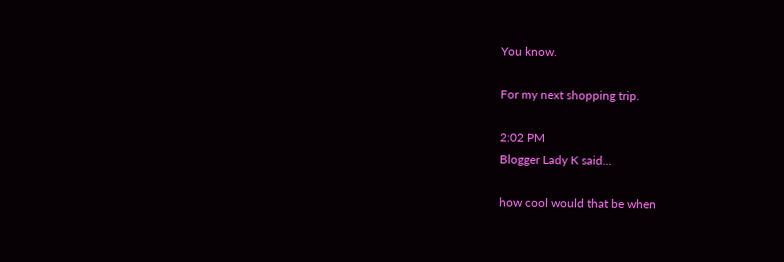You know.

For my next shopping trip.

2:02 PM
Blogger Lady K said...

how cool would that be when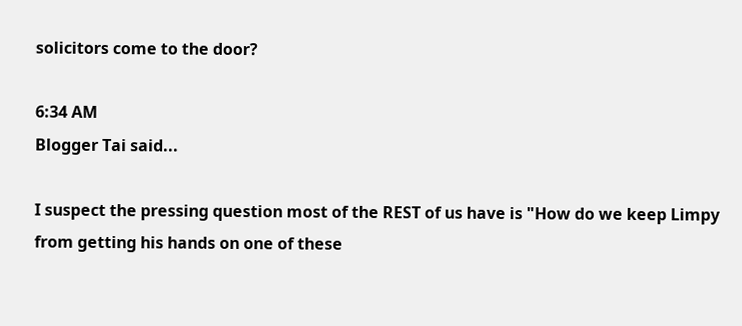solicitors come to the door?

6:34 AM
Blogger Tai said...

I suspect the pressing question most of the REST of us have is "How do we keep Limpy from getting his hands on one of these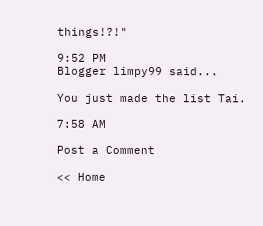things!?!"

9:52 PM
Blogger limpy99 said...

You just made the list Tai.

7:58 AM

Post a Comment

<< Home